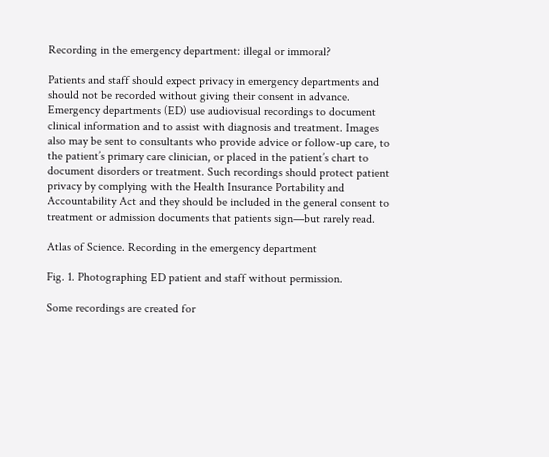Recording in the emergency department: illegal or immoral?

Patients and staff should expect privacy in emergency departments and should not be recorded without giving their consent in advance. Emergency departments (ED) use audiovisual recordings to document clinical information and to assist with diagnosis and treatment. Images also may be sent to consultants who provide advice or follow-up care, to the patient’s primary care clinician, or placed in the patient’s chart to document disorders or treatment. Such recordings should protect patient privacy by complying with the Health Insurance Portability and Accountability Act and they should be included in the general consent to treatment or admission documents that patients sign—but rarely read.

Atlas of Science. Recording in the emergency department

Fig. 1. Photographing ED patient and staff without permission.

Some recordings are created for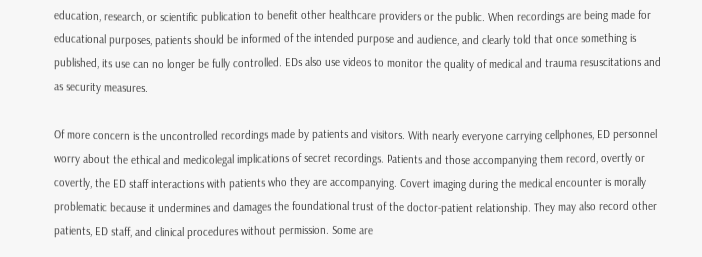education, research, or scientific publication to benefit other healthcare providers or the public. When recordings are being made for educational purposes, patients should be informed of the intended purpose and audience, and clearly told that once something is published, its use can no longer be fully controlled. EDs also use videos to monitor the quality of medical and trauma resuscitations and as security measures.

Of more concern is the uncontrolled recordings made by patients and visitors. With nearly everyone carrying cellphones, ED personnel worry about the ethical and medicolegal implications of secret recordings. Patients and those accompanying them record, overtly or covertly, the ED staff interactions with patients who they are accompanying. Covert imaging during the medical encounter is morally problematic because it undermines and damages the foundational trust of the doctor-patient relationship. They may also record other patients, ED staff, and clinical procedures without permission. Some are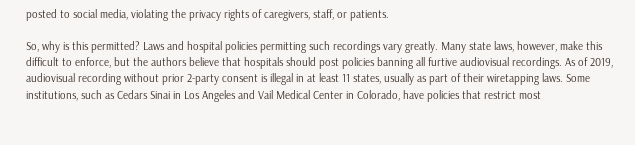posted to social media, violating the privacy rights of caregivers, staff, or patients.

So, why is this permitted? Laws and hospital policies permitting such recordings vary greatly. Many state laws, however, make this difficult to enforce, but the authors believe that hospitals should post policies banning all furtive audiovisual recordings. As of 2019, audiovisual recording without prior 2-party consent is illegal in at least 11 states, usually as part of their wiretapping laws. Some institutions, such as Cedars Sinai in Los Angeles and Vail Medical Center in Colorado, have policies that restrict most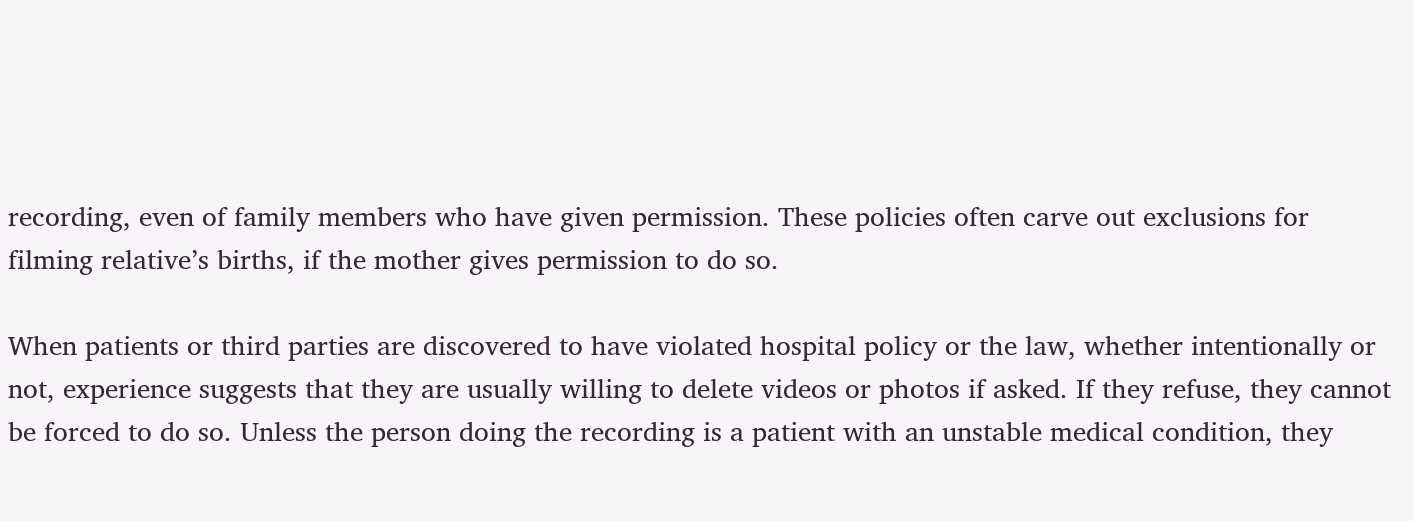recording, even of family members who have given permission. These policies often carve out exclusions for filming relative’s births, if the mother gives permission to do so.

When patients or third parties are discovered to have violated hospital policy or the law, whether intentionally or not, experience suggests that they are usually willing to delete videos or photos if asked. If they refuse, they cannot be forced to do so. Unless the person doing the recording is a patient with an unstable medical condition, they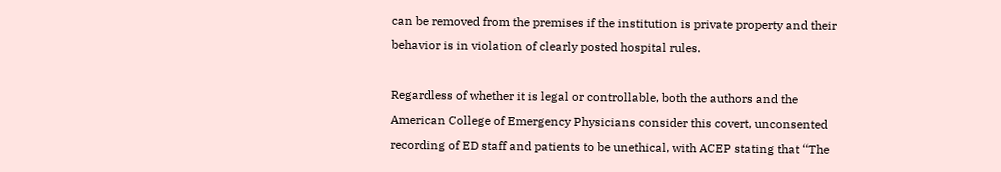can be removed from the premises if the institution is private property and their behavior is in violation of clearly posted hospital rules.

Regardless of whether it is legal or controllable, both the authors and the American College of Emergency Physicians consider this covert, unconsented recording of ED staff and patients to be unethical, with ACEP stating that ‘‘The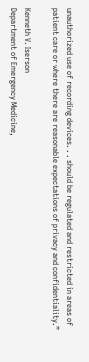unauthorized use of recording devices. . . should be regulated and restricted in areas of patient care or where there are reasonable expectations of privacy and confidentiality.”

Kenneth V. Iserson
Department of Emergency Medicine,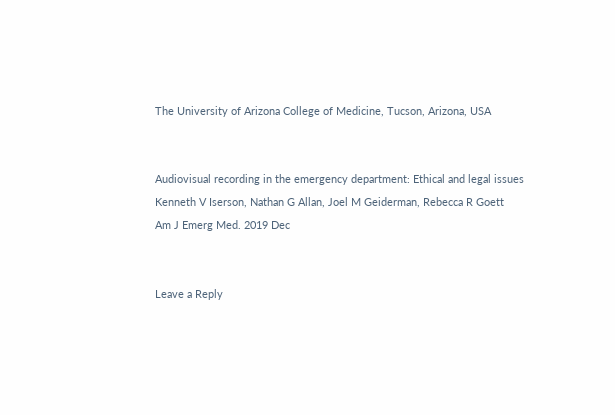The University of Arizona College of Medicine, Tucson, Arizona, USA


Audiovisual recording in the emergency department: Ethical and legal issues
Kenneth V Iserson, Nathan G Allan, Joel M Geiderman, Rebecca R Goett
Am J Emerg Med. 2019 Dec


Leave a Reply